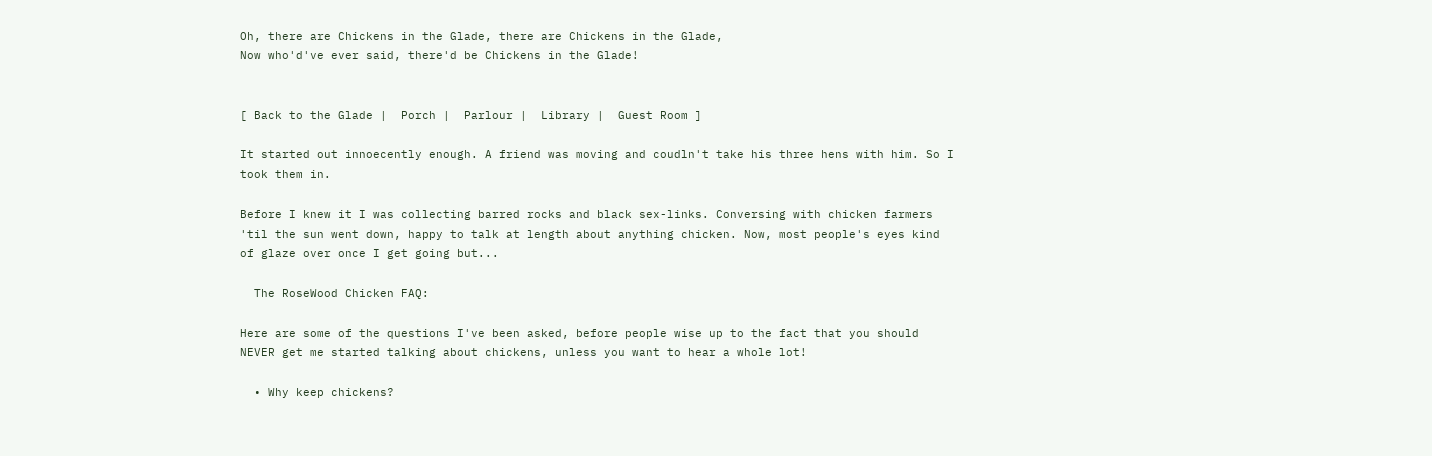Oh, there are Chickens in the Glade, there are Chickens in the Glade,
Now who'd've ever said, there'd be Chickens in the Glade!


[ Back to the Glade |  Porch |  Parlour |  Library |  Guest Room ]

It started out innoecently enough. A friend was moving and coudln't take his three hens with him. So I took them in.

Before I knew it I was collecting barred rocks and black sex-links. Conversing with chicken farmers 'til the sun went down, happy to talk at length about anything chicken. Now, most people's eyes kind of glaze over once I get going but...

  The RoseWood Chicken FAQ:

Here are some of the questions I've been asked, before people wise up to the fact that you should NEVER get me started talking about chickens, unless you want to hear a whole lot!

  • Why keep chickens?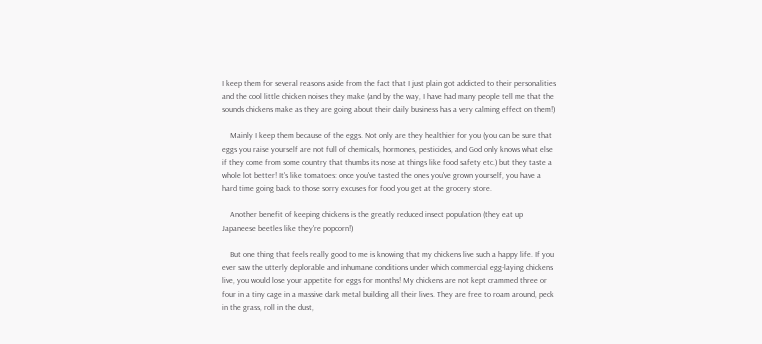I keep them for several reasons aside from the fact that I just plain got addicted to their personalities and the cool little chicken noises they make (and by the way, I have had many people tell me that the sounds chickens make as they are going about their daily business has a very calming effect on them!)

    Mainly I keep them because of the eggs. Not only are they healthier for you (you can be sure that eggs you raise yourself are not full of chemicals, hormones, pesticides, and God only knows what else if they come from some country that thumbs its nose at things like food safety etc.) but they taste a whole lot better! It's like tomatoes: once you've tasted the ones you've grown yourself, you have a hard time going back to those sorry excuses for food you get at the grocery store.

    Another benefit of keeping chickens is the greatly reduced insect population (they eat up Japaneese beetles like they're popcorn!)

    But one thing that feels really good to me is knowing that my chickens live such a happy life. If you ever saw the utterly deplorable and inhumane conditions under which commercial egg-laying chickens live, you would lose your appetite for eggs for months! My chickens are not kept crammed three or four in a tiny cage in a massive dark metal building all their lives. They are free to roam around, peck in the grass, roll in the dust,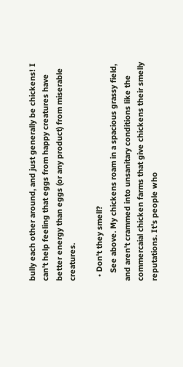bully each other around, and just generally be chickens! I can't help feeling that eggs from happy creatures have better energy than eggs (or any product) from miserable creatures.

  • Don't they smell?
    See above. My chickens roam in a spacious grassy field, and aren't crammed into unsanitary conditions like the commercaial chicken farms that give chickens their smelly reputations. It's people who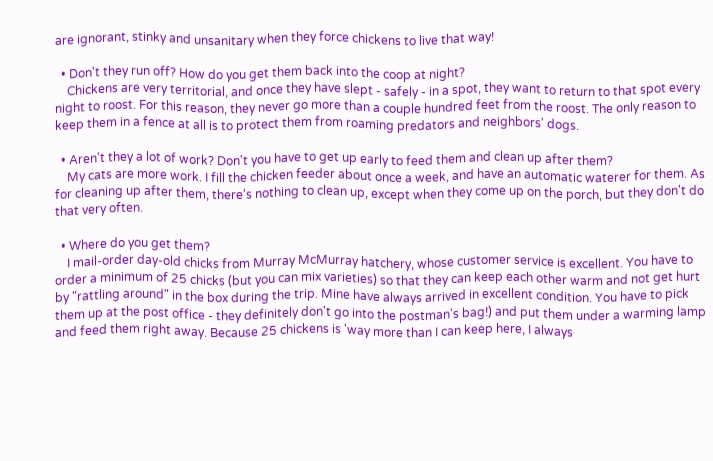are ignorant, stinky and unsanitary when they force chickens to live that way!

  • Don't they run off? How do you get them back into the coop at night?
    Chickens are very territorial, and once they have slept - safely - in a spot, they want to return to that spot every night to roost. For this reason, they never go more than a couple hundred feet from the roost. The only reason to keep them in a fence at all is to protect them from roaming predators and neighbors' dogs.

  • Aren't they a lot of work? Don't you have to get up early to feed them and clean up after them?
    My cats are more work. I fill the chicken feeder about once a week, and have an automatic waterer for them. As for cleaning up after them, there's nothing to clean up, except when they come up on the porch, but they don't do that very often.

  • Where do you get them?
    I mail-order day-old chicks from Murray McMurray hatchery, whose customer service is excellent. You have to order a minimum of 25 chicks (but you can mix varieties) so that they can keep each other warm and not get hurt by "rattling around" in the box during the trip. Mine have always arrived in excellent condition. You have to pick them up at the post office - they definitely don't go into the postman's bag!) and put them under a warming lamp and feed them right away. Because 25 chickens is 'way more than I can keep here, I always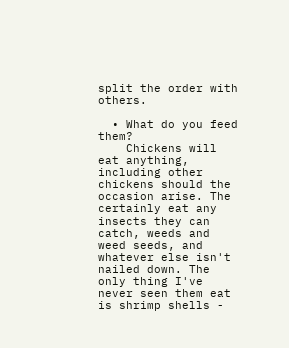split the order with others.

  • What do you feed them?
    Chickens will eat anything, including other chickens should the occasion arise. The certainly eat any insects they can catch, weeds and weed seeds, and whatever else isn't nailed down. The only thing I've never seen them eat is shrimp shells -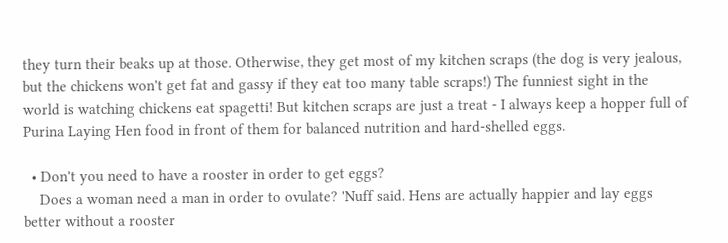they turn their beaks up at those. Otherwise, they get most of my kitchen scraps (the dog is very jealous, but the chickens won't get fat and gassy if they eat too many table scraps!) The funniest sight in the world is watching chickens eat spagetti! But kitchen scraps are just a treat - I always keep a hopper full of Purina Laying Hen food in front of them for balanced nutrition and hard-shelled eggs.

  • Don't you need to have a rooster in order to get eggs?
    Does a woman need a man in order to ovulate? 'Nuff said. Hens are actually happier and lay eggs better without a rooster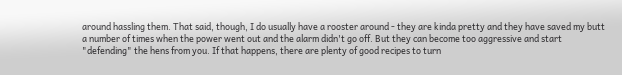around hassling them. That said, though, I do usually have a rooster around - they are kinda pretty and they have saved my butt a number of times when the power went out and the alarm didn't go off. But they can become too aggressive and start "defending" the hens from you. If that happens, there are plenty of good recipes to turn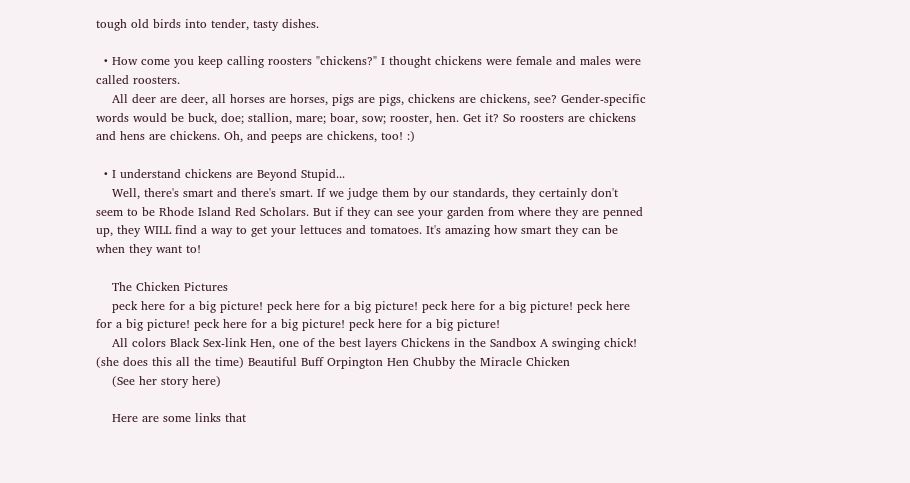tough old birds into tender, tasty dishes.

  • How come you keep calling roosters "chickens?" I thought chickens were female and males were called roosters.
    All deer are deer, all horses are horses, pigs are pigs, chickens are chickens, see? Gender-specific words would be buck, doe; stallion, mare; boar, sow; rooster, hen. Get it? So roosters are chickens and hens are chickens. Oh, and peeps are chickens, too! :)

  • I understand chickens are Beyond Stupid...
    Well, there's smart and there's smart. If we judge them by our standards, they certainly don't seem to be Rhode Island Red Scholars. But if they can see your garden from where they are penned up, they WILL find a way to get your lettuces and tomatoes. It's amazing how smart they can be when they want to!

    The Chicken Pictures
    peck here for a big picture! peck here for a big picture! peck here for a big picture! peck here for a big picture! peck here for a big picture! peck here for a big picture!
    All colors Black Sex-link Hen, one of the best layers Chickens in the Sandbox A swinging chick! (she does this all the time) Beautiful Buff Orpington Hen Chubby the Miracle Chicken
    (See her story here)

    Here are some links that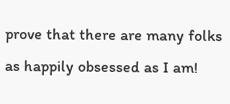prove that there are many folks as happily obsessed as I am!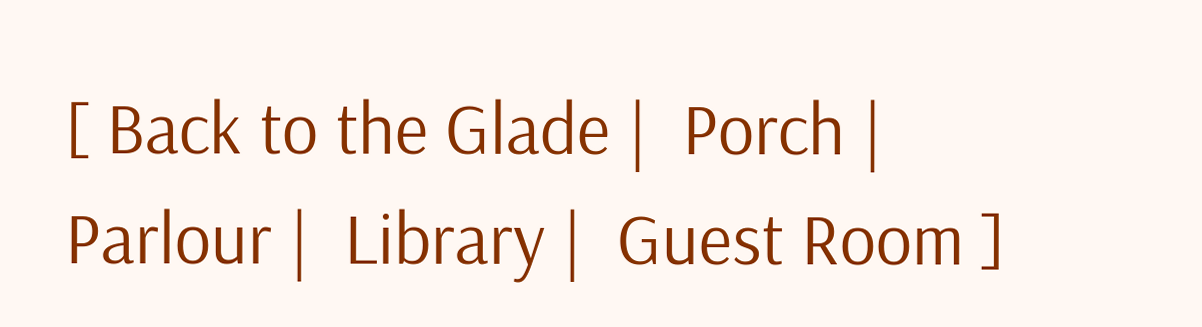[ Back to the Glade |  Porch |  Parlour |  Library |  Guest Room ]